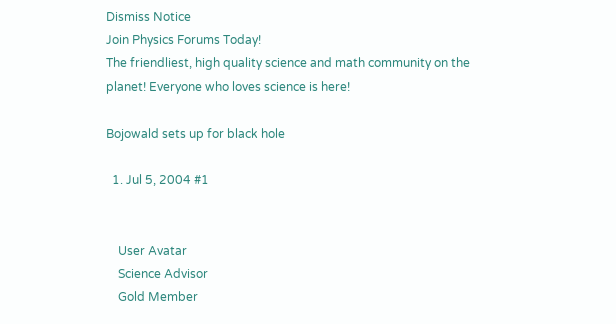Dismiss Notice
Join Physics Forums Today!
The friendliest, high quality science and math community on the planet! Everyone who loves science is here!

Bojowald sets up for black hole

  1. Jul 5, 2004 #1


    User Avatar
    Science Advisor
    Gold Member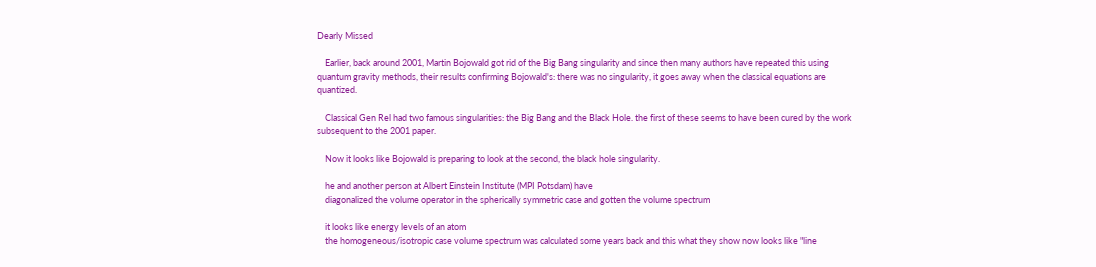Dearly Missed

    Earlier, back around 2001, Martin Bojowald got rid of the Big Bang singularity and since then many authors have repeated this using quantum gravity methods, their results confirming Bojowald's: there was no singularity, it goes away when the classical equations are quantized.

    Classical Gen Rel had two famous singularities: the Big Bang and the Black Hole. the first of these seems to have been cured by the work subsequent to the 2001 paper.

    Now it looks like Bojowald is preparing to look at the second, the black hole singularity.

    he and another person at Albert Einstein Institute (MPI Potsdam) have
    diagonalized the volume operator in the spherically symmetric case and gotten the volume spectrum

    it looks like energy levels of an atom
    the homogeneous/isotropic case volume spectrum was calculated some years back and this what they show now looks like "line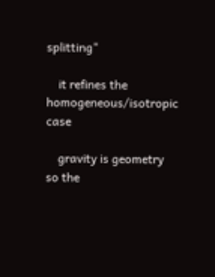splitting"

    it refines the homogeneous/isotropic case

    gravity is geometry so the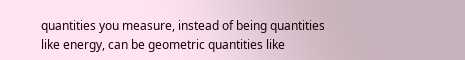quantities you measure, instead of being quantities like energy, can be geometric quantities like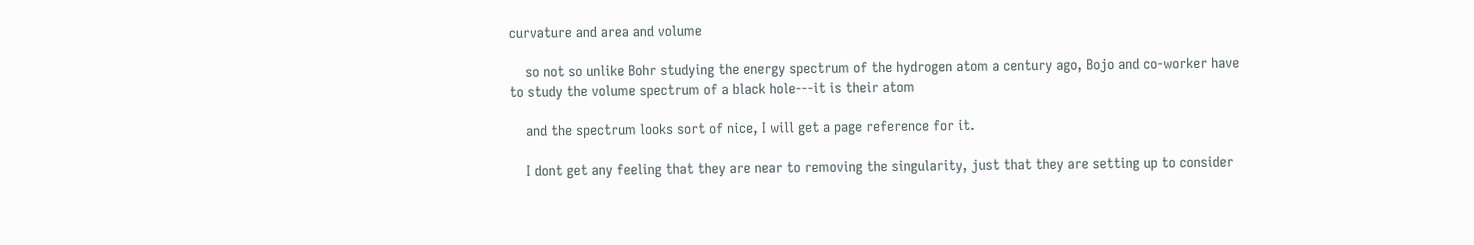curvature and area and volume

    so not so unlike Bohr studying the energy spectrum of the hydrogen atom a century ago, Bojo and co-worker have to study the volume spectrum of a black hole---it is their atom

    and the spectrum looks sort of nice, I will get a page reference for it.

    I dont get any feeling that they are near to removing the singularity, just that they are setting up to consider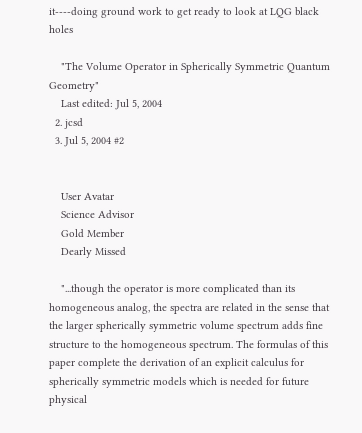it----doing ground work to get ready to look at LQG black holes

    "The Volume Operator in Spherically Symmetric Quantum Geometry"
    Last edited: Jul 5, 2004
  2. jcsd
  3. Jul 5, 2004 #2


    User Avatar
    Science Advisor
    Gold Member
    Dearly Missed

    "...though the operator is more complicated than its homogeneous analog, the spectra are related in the sense that the larger spherically symmetric volume spectrum adds fine structure to the homogeneous spectrum. The formulas of this paper complete the derivation of an explicit calculus for spherically symmetric models which is needed for future physical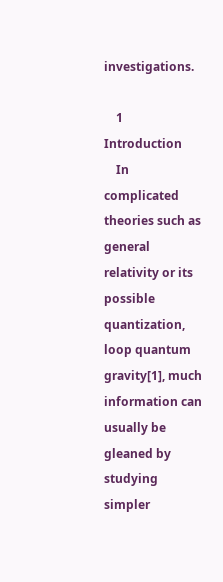investigations.

    1 Introduction
    In complicated theories such as general relativity or its possible quantization, loop quantum gravity[1], much information can usually be gleaned by studying simpler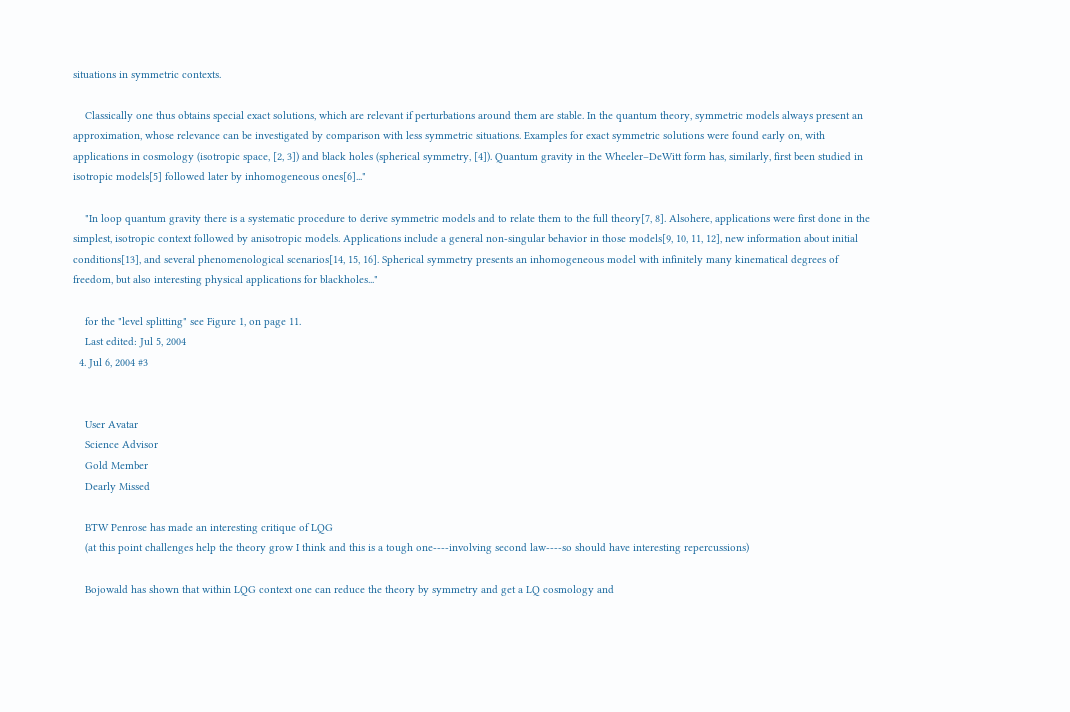situations in symmetric contexts.

    Classically one thus obtains special exact solutions, which are relevant if perturbations around them are stable. In the quantum theory, symmetric models always present an approximation, whose relevance can be investigated by comparison with less symmetric situations. Examples for exact symmetric solutions were found early on, with applications in cosmology (isotropic space, [2, 3]) and black holes (spherical symmetry, [4]). Quantum gravity in the Wheeler–DeWitt form has, similarly, first been studied in isotropic models[5] followed later by inhomogeneous ones[6]..."

    "In loop quantum gravity there is a systematic procedure to derive symmetric models and to relate them to the full theory[7, 8]. Alsohere, applications were first done in the simplest, isotropic context followed by anisotropic models. Applications include a general non-singular behavior in those models[9, 10, 11, 12], new information about initial conditions[13], and several phenomenological scenarios[14, 15, 16]. Spherical symmetry presents an inhomogeneous model with infinitely many kinematical degrees of freedom, but also interesting physical applications for blackholes..."

    for the "level splitting" see Figure 1, on page 11.
    Last edited: Jul 5, 2004
  4. Jul 6, 2004 #3


    User Avatar
    Science Advisor
    Gold Member
    Dearly Missed

    BTW Penrose has made an interesting critique of LQG
    (at this point challenges help the theory grow I think and this is a tough one----involving second law----so should have interesting repercussions)

    Bojowald has shown that within LQG context one can reduce the theory by symmetry and get a LQ cosmology and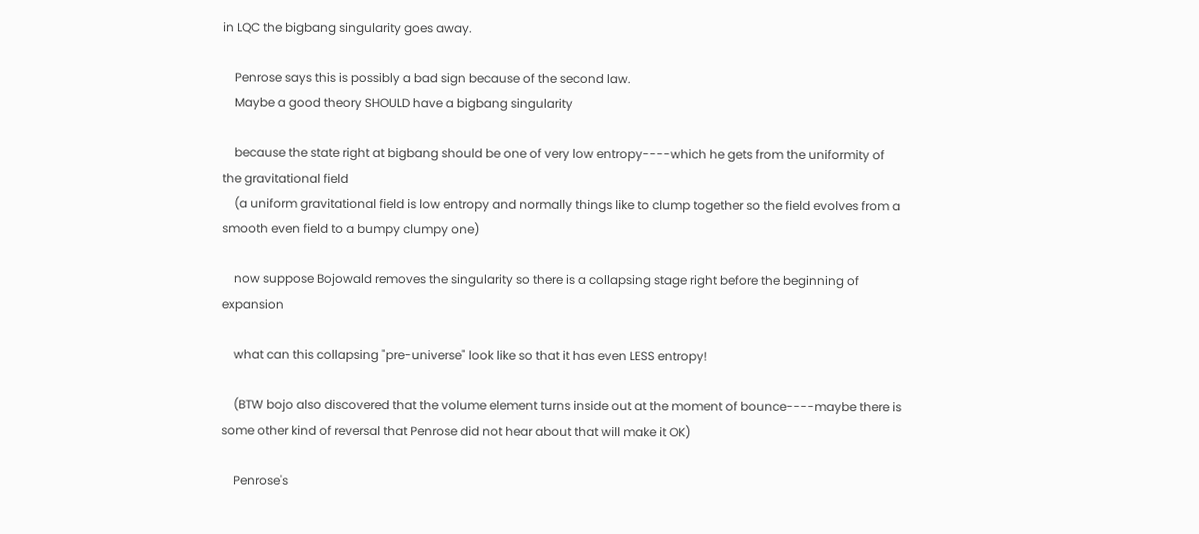in LQC the bigbang singularity goes away.

    Penrose says this is possibly a bad sign because of the second law.
    Maybe a good theory SHOULD have a bigbang singularity

    because the state right at bigbang should be one of very low entropy----which he gets from the uniformity of the gravitational field
    (a uniform gravitational field is low entropy and normally things like to clump together so the field evolves from a smooth even field to a bumpy clumpy one)

    now suppose Bojowald removes the singularity so there is a collapsing stage right before the beginning of expansion

    what can this collapsing "pre-universe" look like so that it has even LESS entropy!

    (BTW bojo also discovered that the volume element turns inside out at the moment of bounce----maybe there is some other kind of reversal that Penrose did not hear about that will make it OK)

    Penrose's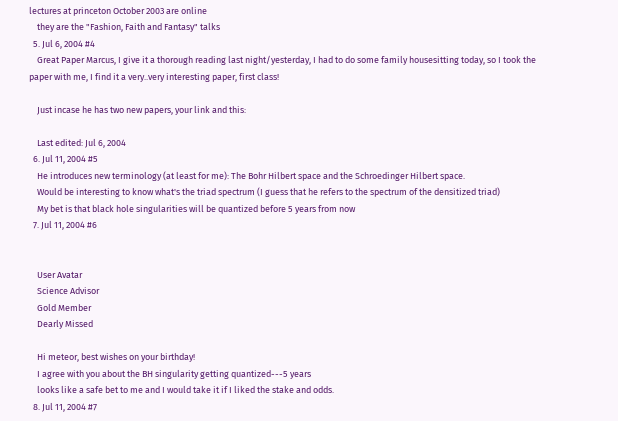lectures at princeton October 2003 are online
    they are the "Fashion, Faith and Fantasy" talks
  5. Jul 6, 2004 #4
    Great Paper Marcus, I give it a thorough reading last night/yesterday, I had to do some family housesitting today, so I took the paper with me, I find it a very..very interesting paper, first class!

    Just incase he has two new papers, your link and this:

    Last edited: Jul 6, 2004
  6. Jul 11, 2004 #5
    He introduces new terminology (at least for me): The Bohr Hilbert space and the Schroedinger Hilbert space.
    Would be interesting to know what's the triad spectrum (I guess that he refers to the spectrum of the densitized triad)
    My bet is that black hole singularities will be quantized before 5 years from now
  7. Jul 11, 2004 #6


    User Avatar
    Science Advisor
    Gold Member
    Dearly Missed

    Hi meteor, best wishes on your birthday!
    I agree with you about the BH singularity getting quantized---5 years
    looks like a safe bet to me and I would take it if I liked the stake and odds.
  8. Jul 11, 2004 #7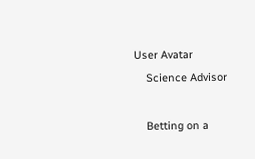User Avatar
    Science Advisor

    Betting on a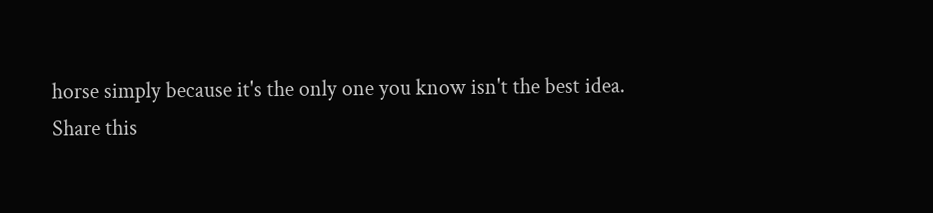horse simply because it's the only one you know isn't the best idea.
Share this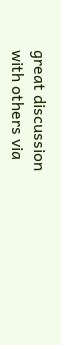great discussion with others via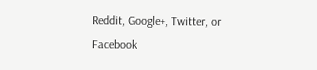Reddit, Google+, Twitter, or Facebook